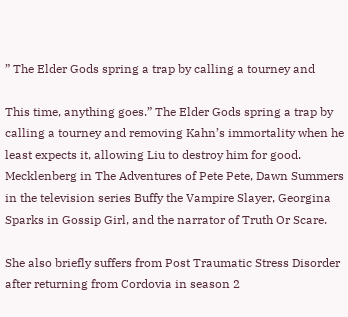” The Elder Gods spring a trap by calling a tourney and

This time, anything goes.” The Elder Gods spring a trap by calling a tourney and removing Kahn’s immortality when he least expects it, allowing Liu to destroy him for good. Mecklenberg in The Adventures of Pete Pete, Dawn Summers in the television series Buffy the Vampire Slayer, Georgina Sparks in Gossip Girl, and the narrator of Truth Or Scare.

She also briefly suffers from Post Traumatic Stress Disorder after returning from Cordovia in season 2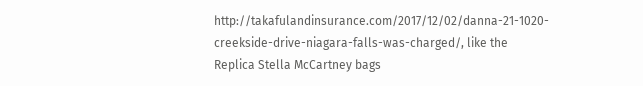http://takafulandinsurance.com/2017/12/02/danna-21-1020-creekside-drive-niagara-falls-was-charged/, like the Replica Stella McCartney bags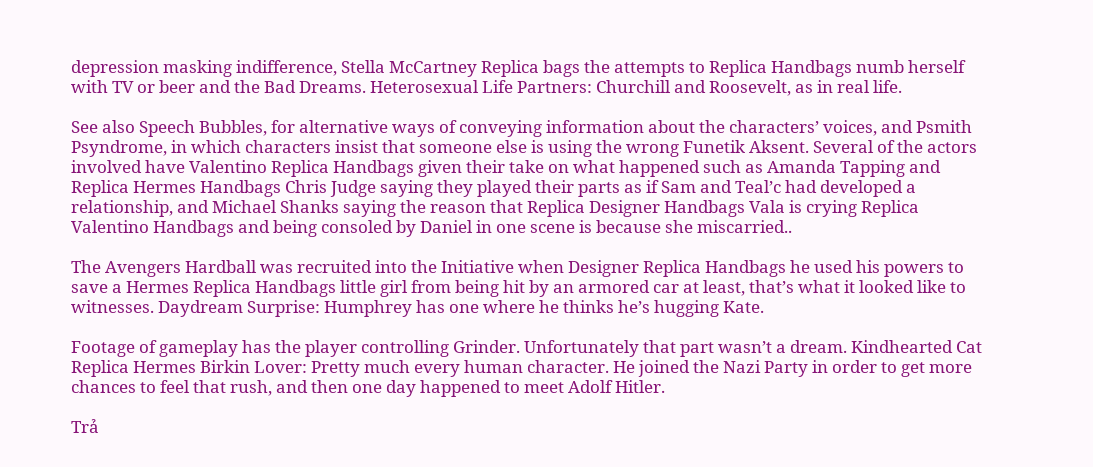depression masking indifference, Stella McCartney Replica bags the attempts to Replica Handbags numb herself with TV or beer and the Bad Dreams. Heterosexual Life Partners: Churchill and Roosevelt, as in real life.

See also Speech Bubbles, for alternative ways of conveying information about the characters’ voices, and Psmith Psyndrome, in which characters insist that someone else is using the wrong Funetik Aksent. Several of the actors involved have Valentino Replica Handbags given their take on what happened such as Amanda Tapping and Replica Hermes Handbags Chris Judge saying they played their parts as if Sam and Teal’c had developed a relationship, and Michael Shanks saying the reason that Replica Designer Handbags Vala is crying Replica Valentino Handbags and being consoled by Daniel in one scene is because she miscarried..

The Avengers Hardball was recruited into the Initiative when Designer Replica Handbags he used his powers to save a Hermes Replica Handbags little girl from being hit by an armored car at least, that’s what it looked like to witnesses. Daydream Surprise: Humphrey has one where he thinks he’s hugging Kate.

Footage of gameplay has the player controlling Grinder. Unfortunately that part wasn’t a dream. Kindhearted Cat Replica Hermes Birkin Lover: Pretty much every human character. He joined the Nazi Party in order to get more chances to feel that rush, and then one day happened to meet Adolf Hitler.

Trả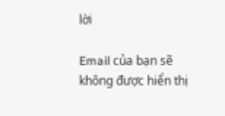lời

Email của bạn sẽ không được hiển thị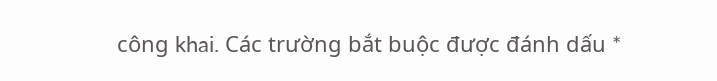công khai. Các trường bắt buộc được đánh dấu *